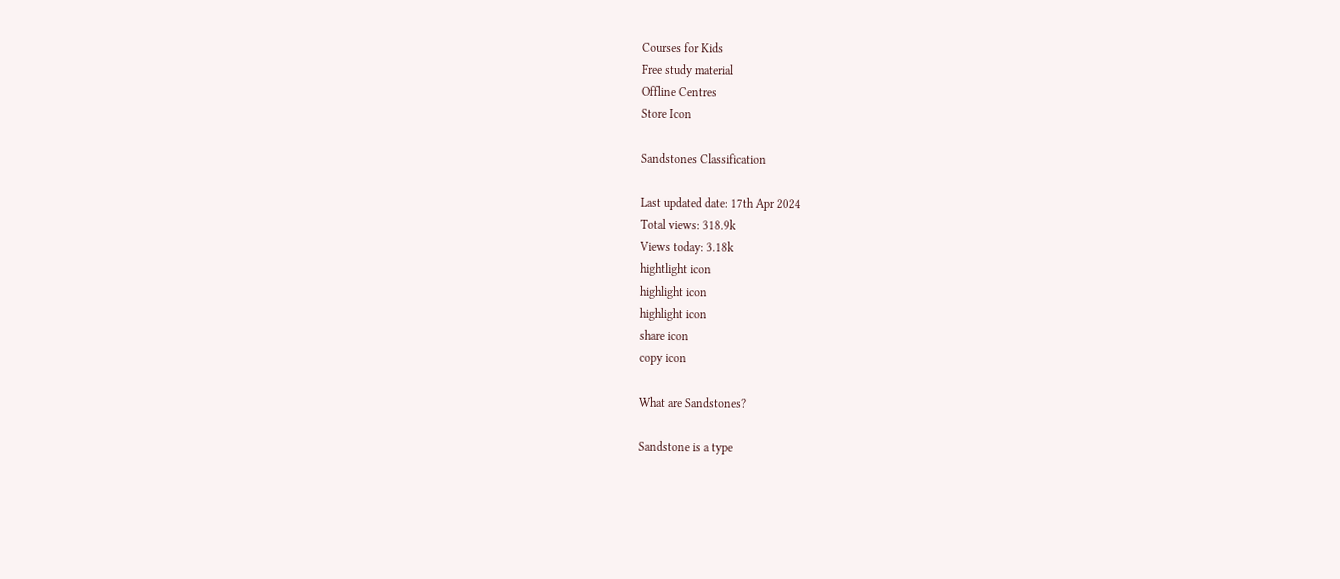Courses for Kids
Free study material
Offline Centres
Store Icon

Sandstones Classification

Last updated date: 17th Apr 2024
Total views: 318.9k
Views today: 3.18k
hightlight icon
highlight icon
highlight icon
share icon
copy icon

What are Sandstones?

Sandstone is a type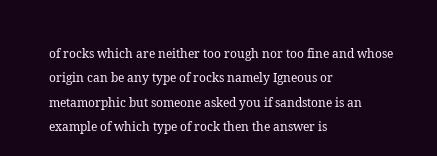of rocks which are neither too rough nor too fine and whose origin can be any type of rocks namely Igneous or metamorphic but someone asked you if sandstone is an example of which type of rock then the answer is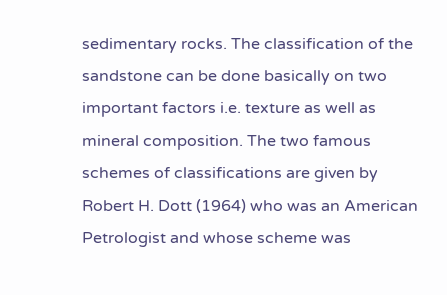sedimentary rocks. The classification of the sandstone can be done basically on two important factors i.e. texture as well as mineral composition. The two famous schemes of classifications are given by Robert H. Dott (1964) who was an American Petrologist and whose scheme was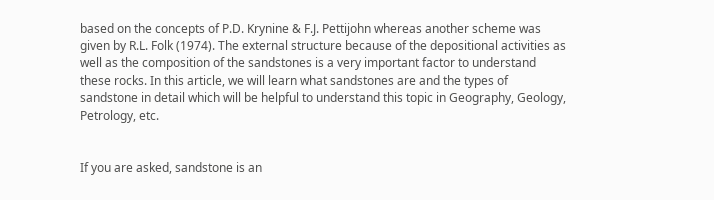based on the concepts of P.D. Krynine & F.J. Pettijohn whereas another scheme was given by R.L. Folk (1974). The external structure because of the depositional activities as well as the composition of the sandstones is a very important factor to understand these rocks. In this article, we will learn what sandstones are and the types of sandstone in detail which will be helpful to understand this topic in Geography, Geology, Petrology, etc.


If you are asked, sandstone is an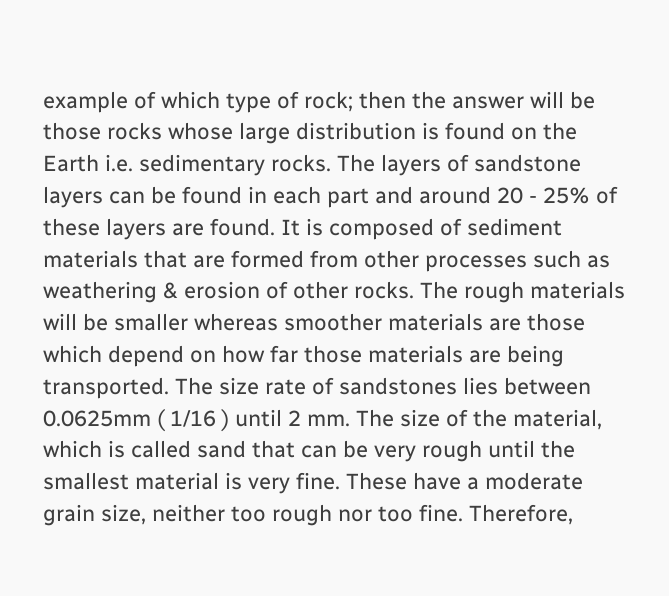example of which type of rock; then the answer will be those rocks whose large distribution is found on the Earth i.e. sedimentary rocks. The layers of sandstone layers can be found in each part and around 20 - 25% of these layers are found. It is composed of sediment materials that are formed from other processes such as weathering & erosion of other rocks. The rough materials will be smaller whereas smoother materials are those which depend on how far those materials are being transported. The size rate of sandstones lies between 0.0625mm ( 1/16 ) until 2 mm. The size of the material, which is called sand that can be very rough until the smallest material is very fine. These have a moderate grain size, neither too rough nor too fine. Therefore,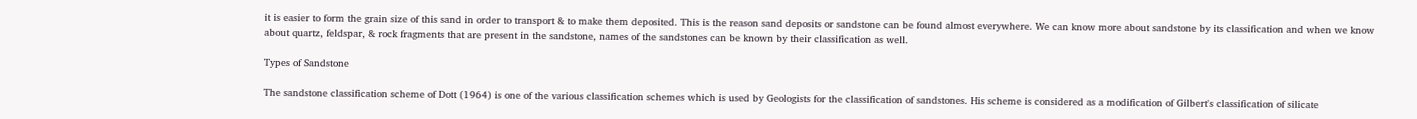it is easier to form the grain size of this sand in order to transport & to make them deposited. This is the reason sand deposits or sandstone can be found almost everywhere. We can know more about sandstone by its classification and when we know about quartz, feldspar, & rock fragments that are present in the sandstone, names of the sandstones can be known by their classification as well.

Types of Sandstone

The sandstone classification scheme of Dott (1964) is one of the various classification schemes which is used by Geologists for the classification of sandstones. His scheme is considered as a modification of Gilbert's classification of silicate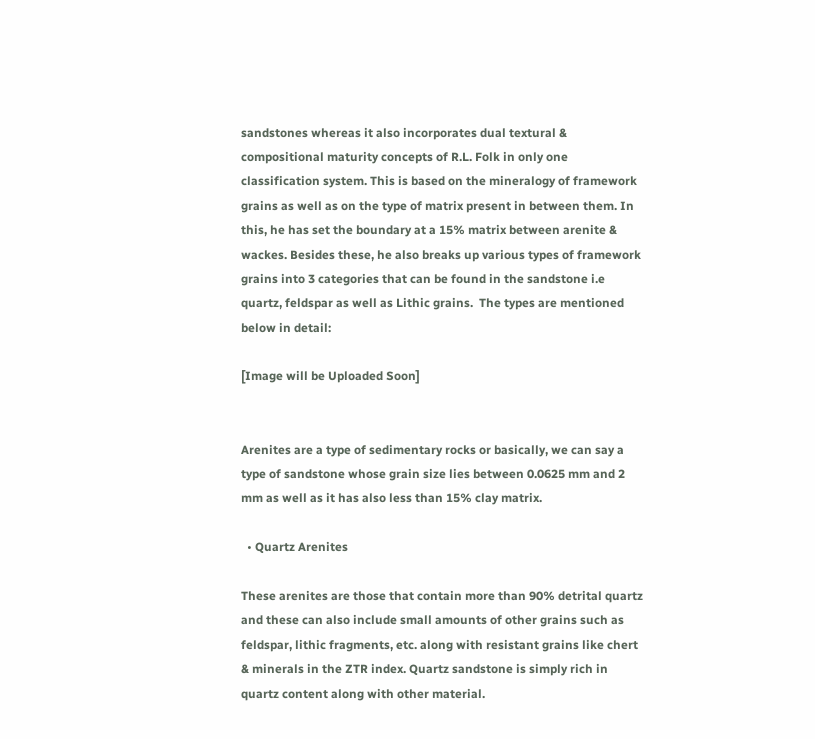sandstones whereas it also incorporates dual textural & compositional maturity concepts of R.L. Folk in only one classification system. This is based on the mineralogy of framework grains as well as on the type of matrix present in between them. In this, he has set the boundary at a 15% matrix between arenite & wackes. Besides these, he also breaks up various types of framework grains into 3 categories that can be found in the sandstone i.e quartz, feldspar as well as Lithic grains.  The types are mentioned below in detail:

[Image will be Uploaded Soon]


Arenites are a type of sedimentary rocks or basically, we can say a type of sandstone whose grain size lies between 0.0625 mm and 2 mm as well as it has also less than 15% clay matrix.

  • Quartz Arenites

These arenites are those that contain more than 90% detrital quartz and these can also include small amounts of other grains such as feldspar, lithic fragments, etc. along with resistant grains like chert & minerals in the ZTR index. Quartz sandstone is simply rich in quartz content along with other material.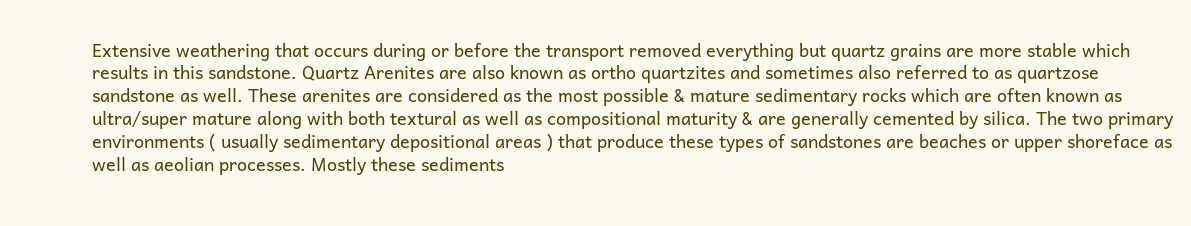Extensive weathering that occurs during or before the transport removed everything but quartz grains are more stable which results in this sandstone. Quartz Arenites are also known as ortho quartzites and sometimes also referred to as quartzose sandstone as well. These arenites are considered as the most possible & mature sedimentary rocks which are often known as ultra/super mature along with both textural as well as compositional maturity & are generally cemented by silica. The two primary environments ( usually sedimentary depositional areas ) that produce these types of sandstones are beaches or upper shoreface as well as aeolian processes. Mostly these sediments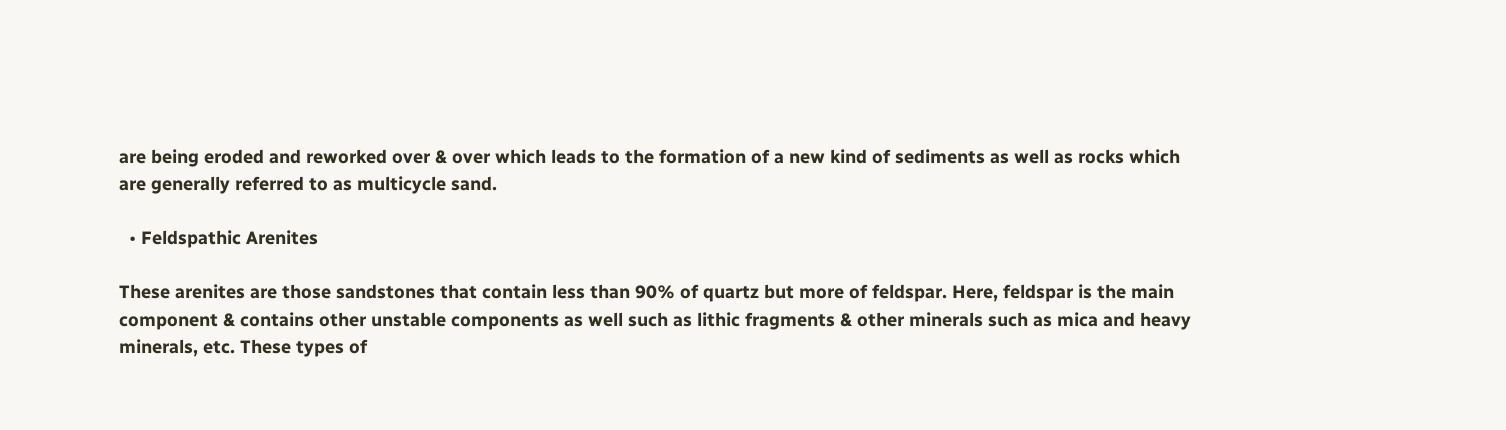are being eroded and reworked over & over which leads to the formation of a new kind of sediments as well as rocks which are generally referred to as multicycle sand.

  • Feldspathic Arenites

These arenites are those sandstones that contain less than 90% of quartz but more of feldspar. Here, feldspar is the main component & contains other unstable components as well such as lithic fragments & other minerals such as mica and heavy minerals, etc. These types of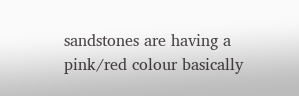sandstones are having a pink/red colour basically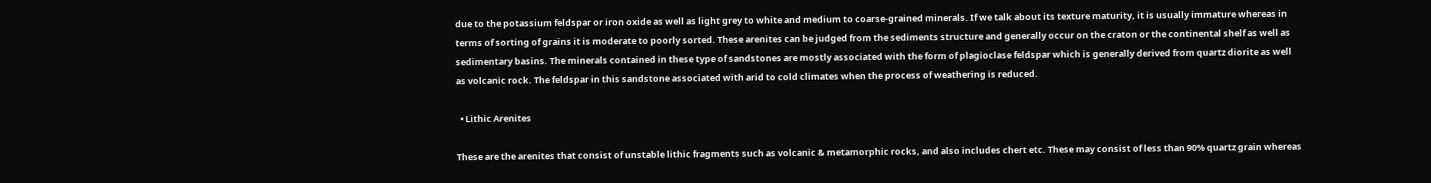due to the potassium feldspar or iron oxide as well as light grey to white and medium to coarse-grained minerals. If we talk about its texture maturity, it is usually immature whereas in terms of sorting of grains it is moderate to poorly sorted. These arenites can be judged from the sediments structure and generally occur on the craton or the continental shelf as well as sedimentary basins. The minerals contained in these type of sandstones are mostly associated with the form of plagioclase feldspar which is generally derived from quartz diorite as well as volcanic rock. The feldspar in this sandstone associated with arid to cold climates when the process of weathering is reduced.

  • Lithic Arenites

These are the arenites that consist of unstable lithic fragments such as volcanic & metamorphic rocks, and also includes chert etc. These may consist of less than 90% quartz grain whereas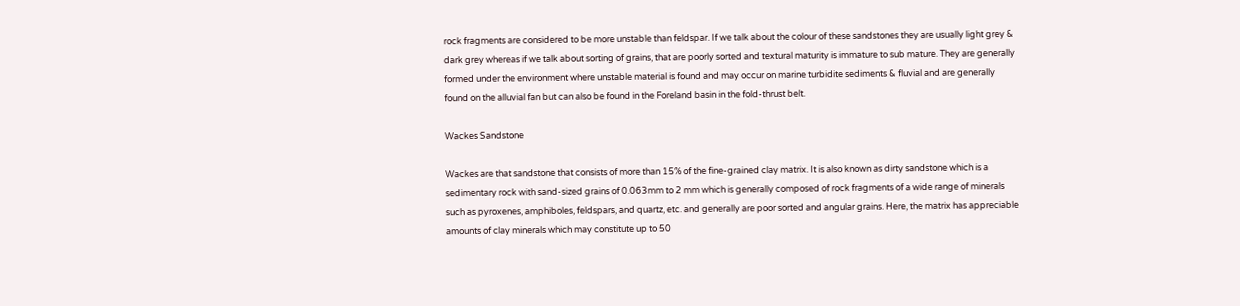rock fragments are considered to be more unstable than feldspar. If we talk about the colour of these sandstones they are usually light grey & dark grey whereas if we talk about sorting of grains, that are poorly sorted and textural maturity is immature to sub mature. They are generally formed under the environment where unstable material is found and may occur on marine turbidite sediments & fluvial and are generally found on the alluvial fan but can also be found in the Foreland basin in the fold-thrust belt.

Wackes Sandstone

Wackes are that sandstone that consists of more than 15% of the fine-grained clay matrix. It is also known as dirty sandstone which is a sedimentary rock with sand-sized grains of 0.063mm to 2 mm which is generally composed of rock fragments of a wide range of minerals such as pyroxenes, amphiboles, feldspars, and quartz, etc. and generally are poor sorted and angular grains. Here, the matrix has appreciable amounts of clay minerals which may constitute up to 50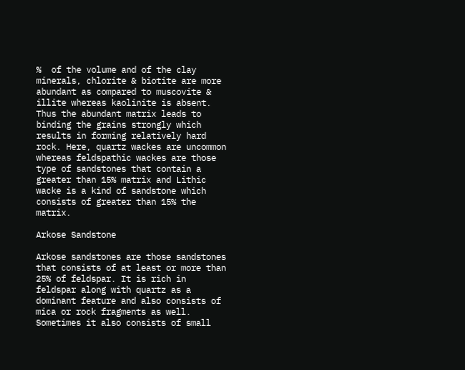%  of the volume and of the clay minerals, chlorite & biotite are more abundant as compared to muscovite & illite whereas kaolinite is absent. Thus the abundant matrix leads to binding the grains strongly which results in forming relatively hard rock. Here, quartz wackes are uncommon whereas feldspathic wackes are those type of sandstones that contain a greater than 15% matrix and Lithic wacke is a kind of sandstone which consists of greater than 15% the matrix.

Arkose Sandstone

Arkose sandstones are those sandstones that consists of at least or more than 25% of feldspar. It is rich in feldspar along with quartz as a dominant feature and also consists of mica or rock fragments as well. Sometimes it also consists of small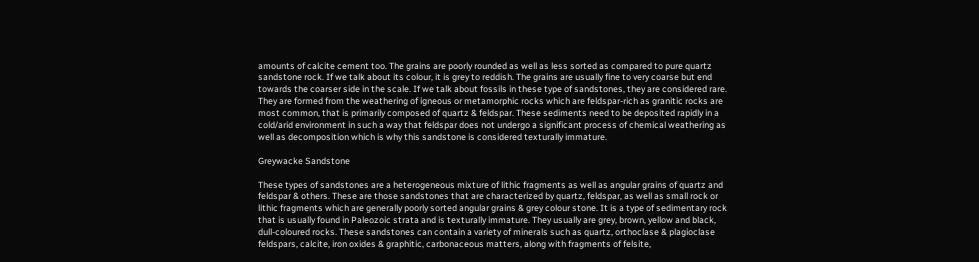amounts of calcite cement too. The grains are poorly rounded as well as less sorted as compared to pure quartz sandstone rock. If we talk about its colour, it is grey to reddish. The grains are usually fine to very coarse but end towards the coarser side in the scale. If we talk about fossils in these type of sandstones, they are considered rare. They are formed from the weathering of igneous or metamorphic rocks which are feldspar-rich as granitic rocks are most common, that is primarily composed of quartz & feldspar. These sediments need to be deposited rapidly in a cold/arid environment in such a way that feldspar does not undergo a significant process of chemical weathering as well as decomposition which is why this sandstone is considered texturally immature.

Greywacke Sandstone

These types of sandstones are a heterogeneous mixture of lithic fragments as well as angular grains of quartz and feldspar & others. These are those sandstones that are characterized by quartz, feldspar, as well as small rock or lithic fragments which are generally poorly sorted angular grains & grey colour stone. It is a type of sedimentary rock that is usually found in Paleozoic strata and is texturally immature. They usually are grey, brown, yellow and black, dull-coloured rocks. These sandstones can contain a variety of minerals such as quartz, orthoclase & plagioclase feldspars, calcite, iron oxides & graphitic, carbonaceous matters, along with fragments of felsite,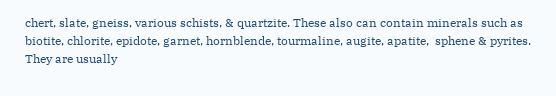chert, slate, gneiss, various schists, & quartzite. These also can contain minerals such as biotite, chlorite, epidote, garnet, hornblende, tourmaline, augite, apatite,  sphene & pyrites. They are usually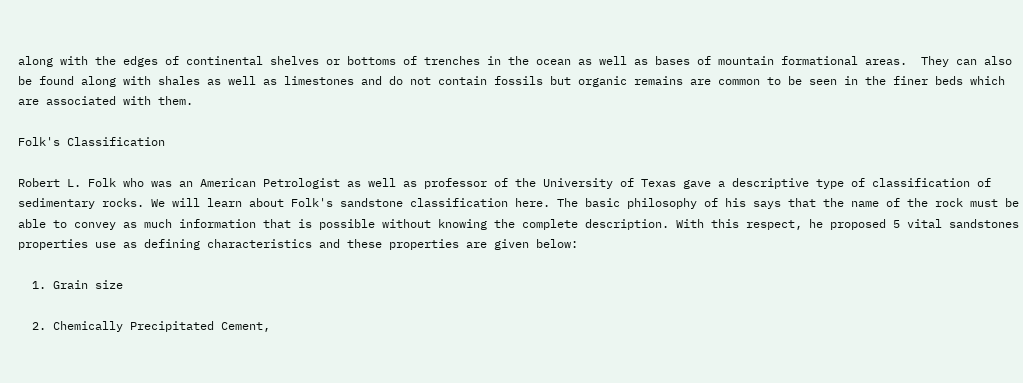along with the edges of continental shelves or bottoms of trenches in the ocean as well as bases of mountain formational areas.  They can also be found along with shales as well as limestones and do not contain fossils but organic remains are common to be seen in the finer beds which are associated with them.

Folk's Classification

Robert L. Folk who was an American Petrologist as well as professor of the University of Texas gave a descriptive type of classification of sedimentary rocks. We will learn about Folk's sandstone classification here. The basic philosophy of his says that the name of the rock must be able to convey as much information that is possible without knowing the complete description. With this respect, he proposed 5 vital sandstones properties use as defining characteristics and these properties are given below:

  1. Grain size

  2. Chemically Precipitated Cement,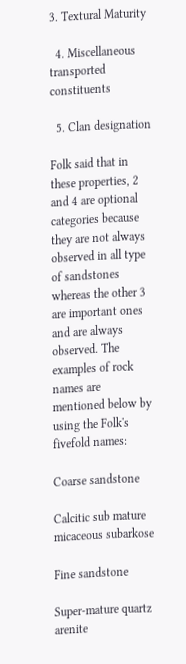3. Textural Maturity

  4. Miscellaneous transported constituents

  5. Clan designation

Folk said that in these properties, 2 and 4 are optional categories because they are not always observed in all type of sandstones whereas the other 3 are important ones and are always observed. The examples of rock names are mentioned below by using the Folk's fivefold names:

Coarse sandstone

Calcitic sub mature micaceous subarkose

Fine sandstone

Super-mature quartz arenite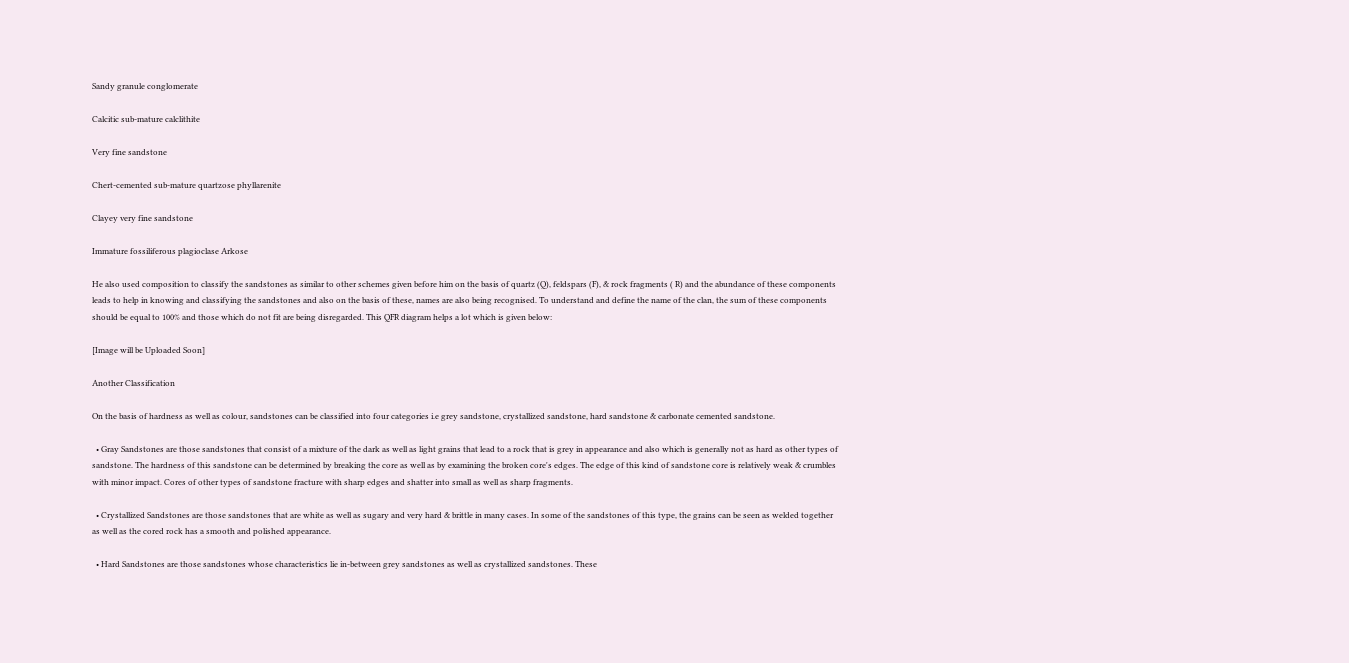Sandy granule conglomerate

Calcitic sub-mature calclithite

Very fine sandstone

Chert-cemented sub-mature quartzose phyllarenite

Clayey very fine sandstone

Immature fossiliferous plagioclase Arkose

He also used composition to classify the sandstones as similar to other schemes given before him on the basis of quartz (Q), feldspars (F), & rock fragments ( R) and the abundance of these components leads to help in knowing and classifying the sandstones and also on the basis of these, names are also being recognised. To understand and define the name of the clan, the sum of these components should be equal to 100% and those which do not fit are being disregarded. This QFR diagram helps a lot which is given below:

[Image will be Uploaded Soon]

Another Classification

On the basis of hardness as well as colour, sandstones can be classified into four categories i.e grey sandstone, crystallized sandstone, hard sandstone & carbonate cemented sandstone.

  • Gray Sandstones are those sandstones that consist of a mixture of the dark as well as light grains that lead to a rock that is grey in appearance and also which is generally not as hard as other types of sandstone. The hardness of this sandstone can be determined by breaking the core as well as by examining the broken core's edges. The edge of this kind of sandstone core is relatively weak & crumbles with minor impact. Cores of other types of sandstone fracture with sharp edges and shatter into small as well as sharp fragments.

  • Crystallized Sandstones are those sandstones that are white as well as sugary and very hard & brittle in many cases. In some of the sandstones of this type, the grains can be seen as welded together as well as the cored rock has a smooth and polished appearance.

  • Hard Sandstones are those sandstones whose characteristics lie in-between grey sandstones as well as crystallized sandstones. These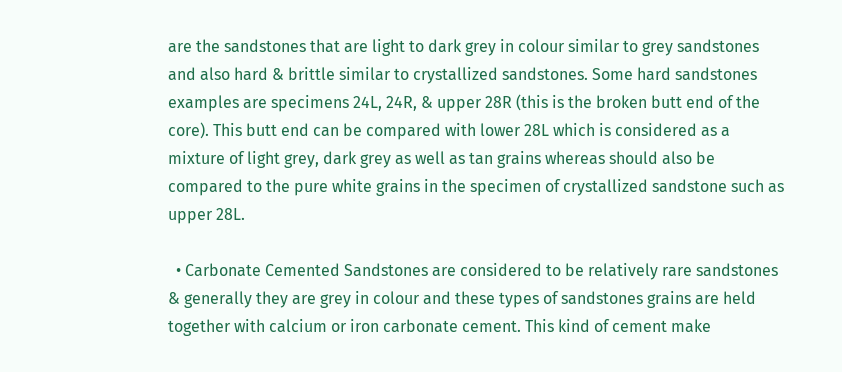are the sandstones that are light to dark grey in colour similar to grey sandstones and also hard & brittle similar to crystallized sandstones. Some hard sandstones examples are specimens 24L, 24R, & upper 28R (this is the broken butt end of the core). This butt end can be compared with lower 28L which is considered as a mixture of light grey, dark grey as well as tan grains whereas should also be compared to the pure white grains in the specimen of crystallized sandstone such as upper 28L.

  • Carbonate Cemented Sandstones are considered to be relatively rare sandstones & generally they are grey in colour and these types of sandstones grains are held together with calcium or iron carbonate cement. This kind of cement make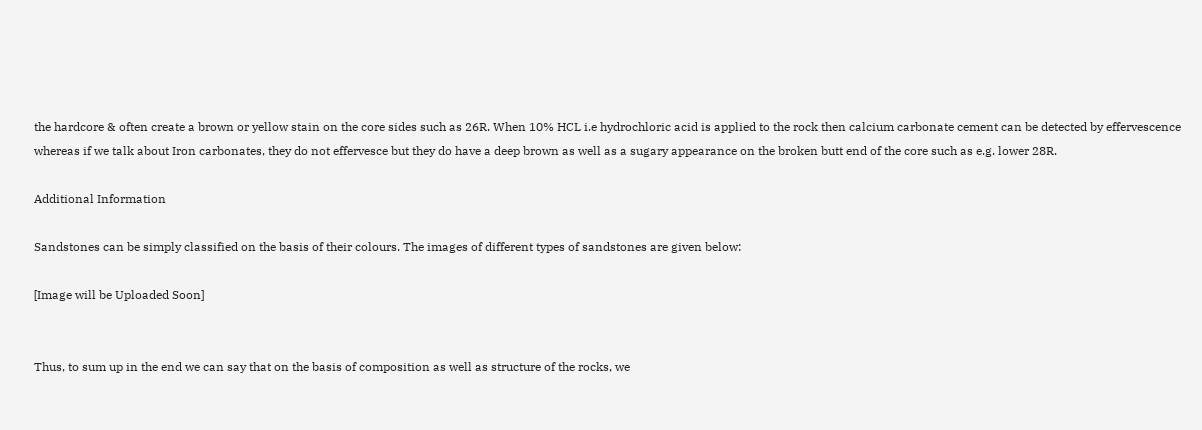the hardcore & often create a brown or yellow stain on the core sides such as 26R. When 10% HCL i.e hydrochloric acid is applied to the rock then calcium carbonate cement can be detected by effervescence whereas if we talk about Iron carbonates, they do not effervesce but they do have a deep brown as well as a sugary appearance on the broken butt end of the core such as e.g. lower 28R.

Additional Information

Sandstones can be simply classified on the basis of their colours. The images of different types of sandstones are given below:

[Image will be Uploaded Soon]


Thus, to sum up in the end we can say that on the basis of composition as well as structure of the rocks, we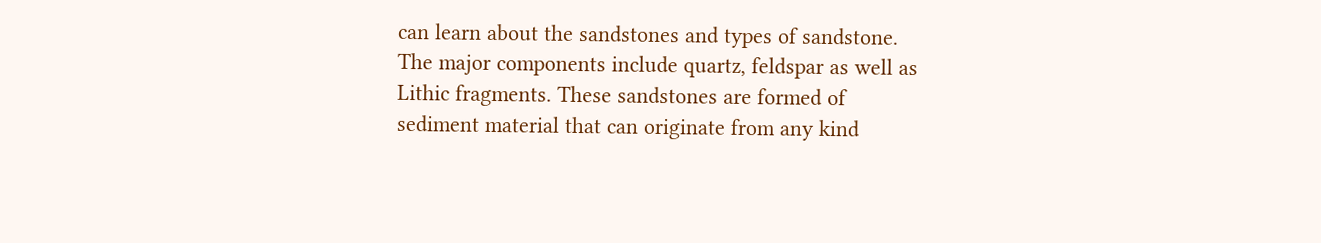can learn about the sandstones and types of sandstone. The major components include quartz, feldspar as well as Lithic fragments. These sandstones are formed of sediment material that can originate from any kind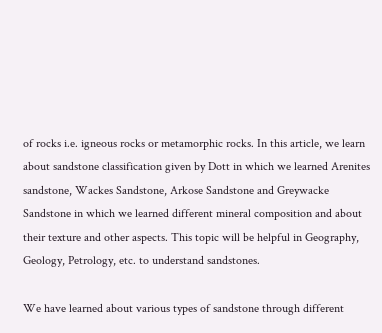of rocks i.e. igneous rocks or metamorphic rocks. In this article, we learn about sandstone classification given by Dott in which we learned Arenites sandstone, Wackes Sandstone, Arkose Sandstone and Greywacke Sandstone in which we learned different mineral composition and about their texture and other aspects. This topic will be helpful in Geography, Geology, Petrology, etc. to understand sandstones.

We have learned about various types of sandstone through different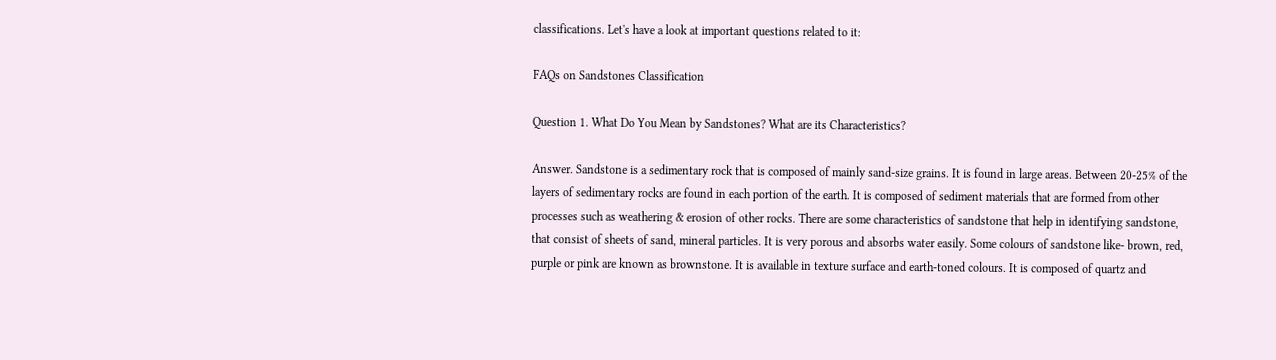classifications. Let's have a look at important questions related to it:

FAQs on Sandstones Classification

Question 1. What Do You Mean by Sandstones? What are its Characteristics?

Answer. Sandstone is a sedimentary rock that is composed of mainly sand-size grains. It is found in large areas. Between 20-25% of the layers of sedimentary rocks are found in each portion of the earth. It is composed of sediment materials that are formed from other processes such as weathering & erosion of other rocks. There are some characteristics of sandstone that help in identifying sandstone, that consist of sheets of sand, mineral particles. It is very porous and absorbs water easily. Some colours of sandstone like- brown, red, purple or pink are known as brownstone. It is available in texture surface and earth-toned colours. It is composed of quartz and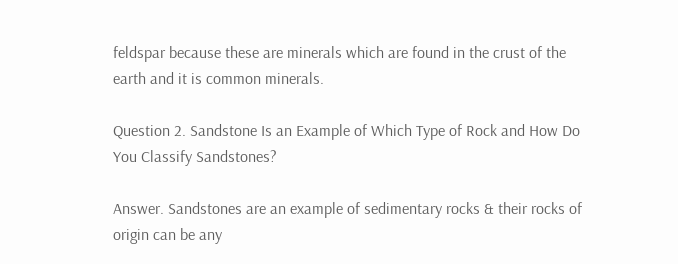feldspar because these are minerals which are found in the crust of the earth and it is common minerals.

Question 2. Sandstone Is an Example of Which Type of Rock and How Do You Classify Sandstones?

Answer. Sandstones are an example of sedimentary rocks & their rocks of origin can be any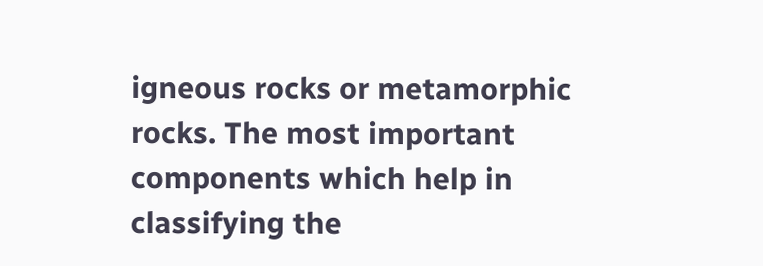igneous rocks or metamorphic rocks. The most important components which help in classifying the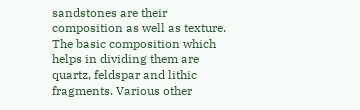sandstones are their composition as well as texture. The basic composition which helps in dividing them are quartz, feldspar and lithic fragments. Various other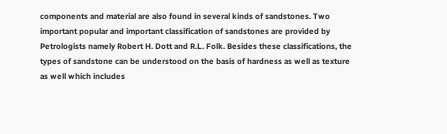components and material are also found in several kinds of sandstones. Two important popular and important classification of sandstones are provided by Petrologists namely Robert H. Dott and R.L. Folk. Besides these classifications, the types of sandstone can be understood on the basis of hardness as well as texture as well which includes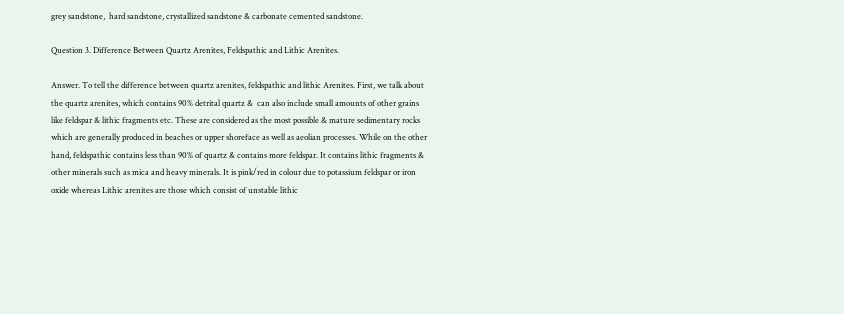grey sandstone,  hard sandstone, crystallized sandstone & carbonate cemented sandstone.

Question 3. Difference Between Quartz Arenites, Feldspathic and Lithic Arenites.

Answer. To tell the difference between quartz arenites, feldspathic and lithic Arenites. First, we talk about the quartz arenites, which contains 90% detrital quartz &  can also include small amounts of other grains like feldspar & lithic fragments etc. These are considered as the most possible & mature sedimentary rocks which are generally produced in beaches or upper shoreface as well as aeolian processes. While on the other hand, feldspathic contains less than 90% of quartz & contains more feldspar. It contains lithic fragments & other minerals such as mica and heavy minerals. It is pink/red in colour due to potassium feldspar or iron oxide whereas Lithic arenites are those which consist of unstable lithic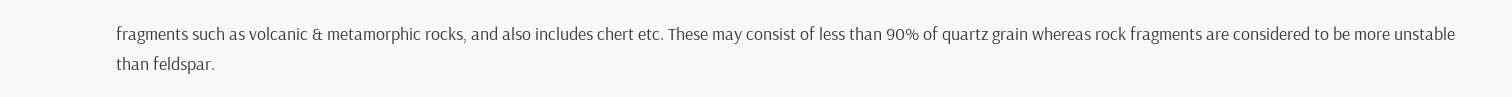fragments such as volcanic & metamorphic rocks, and also includes chert etc. These may consist of less than 90% of quartz grain whereas rock fragments are considered to be more unstable than feldspar.